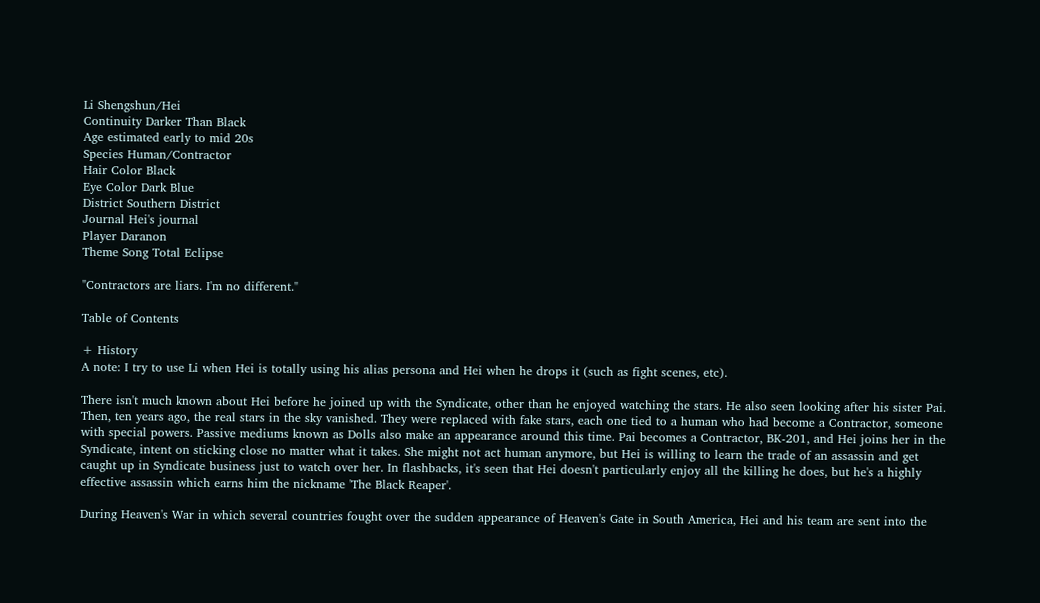Li Shengshun/Hei
Continuity Darker Than Black
Age estimated early to mid 20s
Species Human/Contractor
Hair Color Black
Eye Color Dark Blue
District Southern District
Journal Hei's journal
Player Daranon
Theme Song Total Eclipse

"Contractors are liars. I'm no different."

Table of Contents

+ History
A note: I try to use Li when Hei is totally using his alias persona and Hei when he drops it (such as fight scenes, etc).

There isn't much known about Hei before he joined up with the Syndicate, other than he enjoyed watching the stars. He also seen looking after his sister Pai. Then, ten years ago, the real stars in the sky vanished. They were replaced with fake stars, each one tied to a human who had become a Contractor, someone with special powers. Passive mediums known as Dolls also make an appearance around this time. Pai becomes a Contractor, BK-201, and Hei joins her in the Syndicate, intent on sticking close no matter what it takes. She might not act human anymore, but Hei is willing to learn the trade of an assassin and get caught up in Syndicate business just to watch over her. In flashbacks, it's seen that Hei doesn't particularly enjoy all the killing he does, but he's a highly effective assassin which earns him the nickname 'The Black Reaper'.

During Heaven's War in which several countries fought over the sudden appearance of Heaven's Gate in South America, Hei and his team are sent into the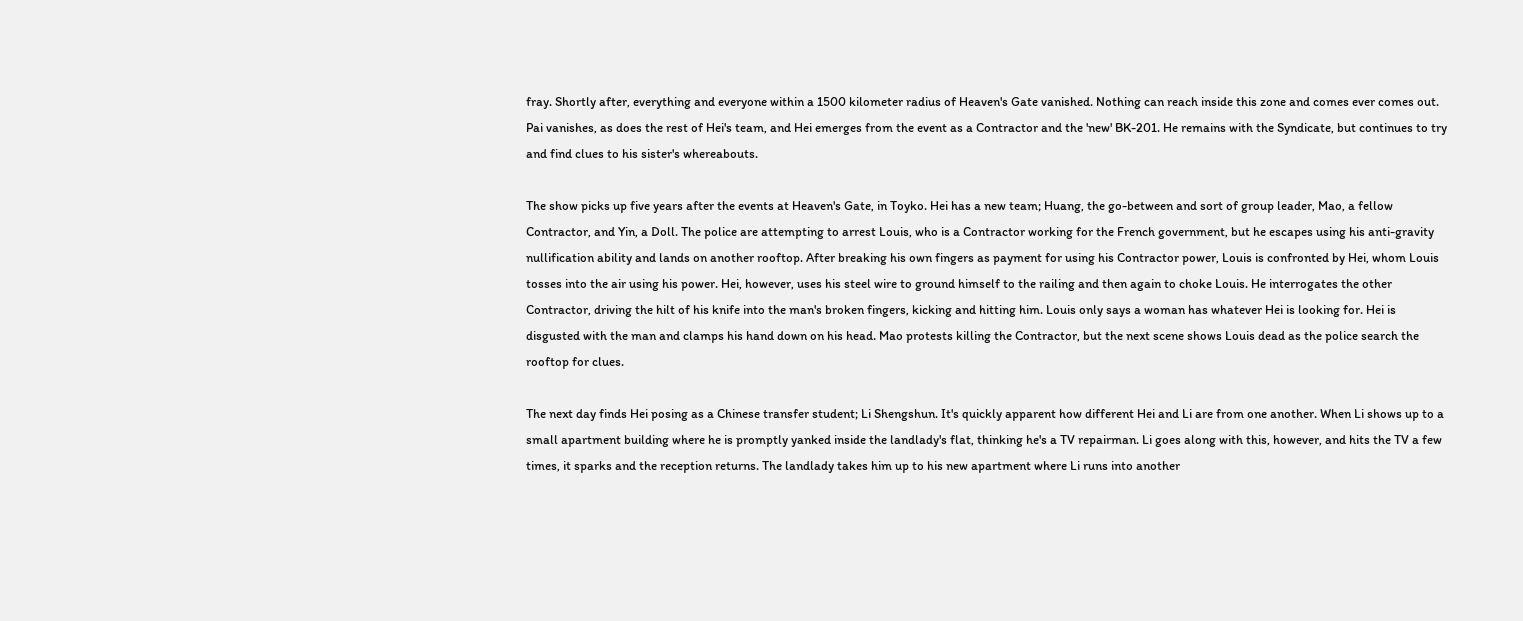fray. Shortly after, everything and everyone within a 1500 kilometer radius of Heaven's Gate vanished. Nothing can reach inside this zone and comes ever comes out. Pai vanishes, as does the rest of Hei's team, and Hei emerges from the event as a Contractor and the 'new' BK-201. He remains with the Syndicate, but continues to try and find clues to his sister's whereabouts.

The show picks up five years after the events at Heaven's Gate, in Toyko. Hei has a new team; Huang, the go-between and sort of group leader, Mao, a fellow Contractor, and Yin, a Doll. The police are attempting to arrest Louis, who is a Contractor working for the French government, but he escapes using his anti-gravity nullification ability and lands on another rooftop. After breaking his own fingers as payment for using his Contractor power, Louis is confronted by Hei, whom Louis tosses into the air using his power. Hei, however, uses his steel wire to ground himself to the railing and then again to choke Louis. He interrogates the other Contractor, driving the hilt of his knife into the man's broken fingers, kicking and hitting him. Louis only says a woman has whatever Hei is looking for. Hei is disgusted with the man and clamps his hand down on his head. Mao protests killing the Contractor, but the next scene shows Louis dead as the police search the rooftop for clues.

The next day finds Hei posing as a Chinese transfer student; Li Shengshun. It's quickly apparent how different Hei and Li are from one another. When Li shows up to a small apartment building where he is promptly yanked inside the landlady's flat, thinking he's a TV repairman. Li goes along with this, however, and hits the TV a few times, it sparks and the reception returns. The landlady takes him up to his new apartment where Li runs into another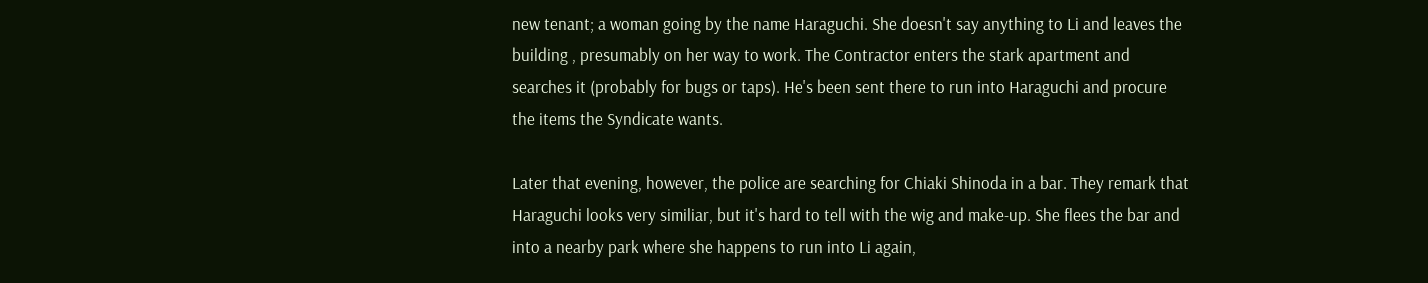new tenant; a woman going by the name Haraguchi. She doesn't say anything to Li and leaves the building , presumably on her way to work. The Contractor enters the stark apartment and searches it (probably for bugs or taps). He's been sent there to run into Haraguchi and procure the items the Syndicate wants.

Later that evening, however, the police are searching for Chiaki Shinoda in a bar. They remark that Haraguchi looks very similiar, but it's hard to tell with the wig and make-up. She flees the bar and into a nearby park where she happens to run into Li again,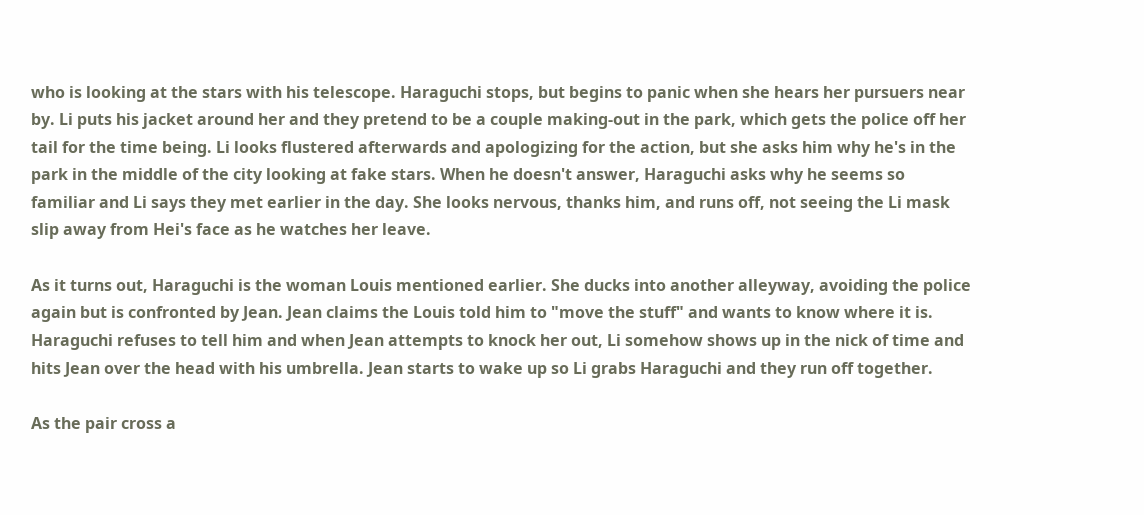who is looking at the stars with his telescope. Haraguchi stops, but begins to panic when she hears her pursuers near by. Li puts his jacket around her and they pretend to be a couple making-out in the park, which gets the police off her tail for the time being. Li looks flustered afterwards and apologizing for the action, but she asks him why he's in the park in the middle of the city looking at fake stars. When he doesn't answer, Haraguchi asks why he seems so familiar and Li says they met earlier in the day. She looks nervous, thanks him, and runs off, not seeing the Li mask slip away from Hei's face as he watches her leave.

As it turns out, Haraguchi is the woman Louis mentioned earlier. She ducks into another alleyway, avoiding the police again but is confronted by Jean. Jean claims the Louis told him to "move the stuff" and wants to know where it is. Haraguchi refuses to tell him and when Jean attempts to knock her out, Li somehow shows up in the nick of time and hits Jean over the head with his umbrella. Jean starts to wake up so Li grabs Haraguchi and they run off together.

As the pair cross a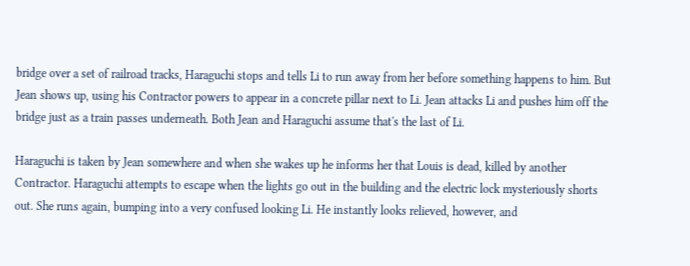bridge over a set of railroad tracks, Haraguchi stops and tells Li to run away from her before something happens to him. But Jean shows up, using his Contractor powers to appear in a concrete pillar next to Li. Jean attacks Li and pushes him off the bridge just as a train passes underneath. Both Jean and Haraguchi assume that's the last of Li.

Haraguchi is taken by Jean somewhere and when she wakes up he informs her that Louis is dead, killed by another Contractor. Haraguchi attempts to escape when the lights go out in the building and the electric lock mysteriously shorts out. She runs again, bumping into a very confused looking Li. He instantly looks relieved, however, and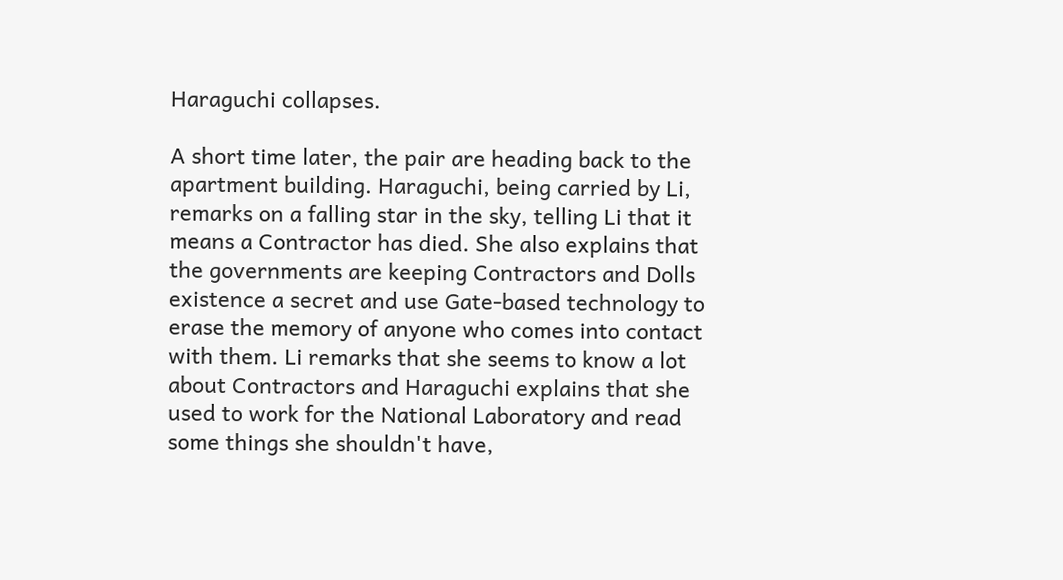Haraguchi collapses.

A short time later, the pair are heading back to the apartment building. Haraguchi, being carried by Li, remarks on a falling star in the sky, telling Li that it means a Contractor has died. She also explains that the governments are keeping Contractors and Dolls existence a secret and use Gate-based technology to erase the memory of anyone who comes into contact with them. Li remarks that she seems to know a lot about Contractors and Haraguchi explains that she used to work for the National Laboratory and read some things she shouldn't have,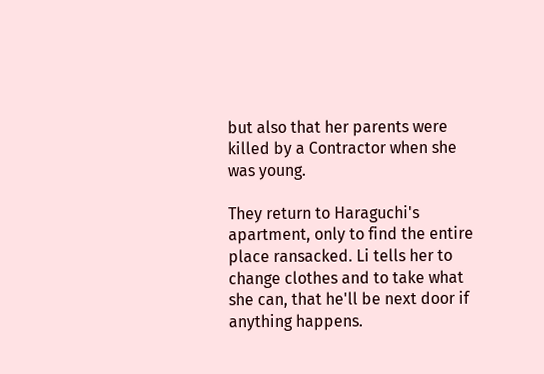but also that her parents were killed by a Contractor when she was young.

They return to Haraguchi's apartment, only to find the entire place ransacked. Li tells her to change clothes and to take what she can, that he'll be next door if anything happens.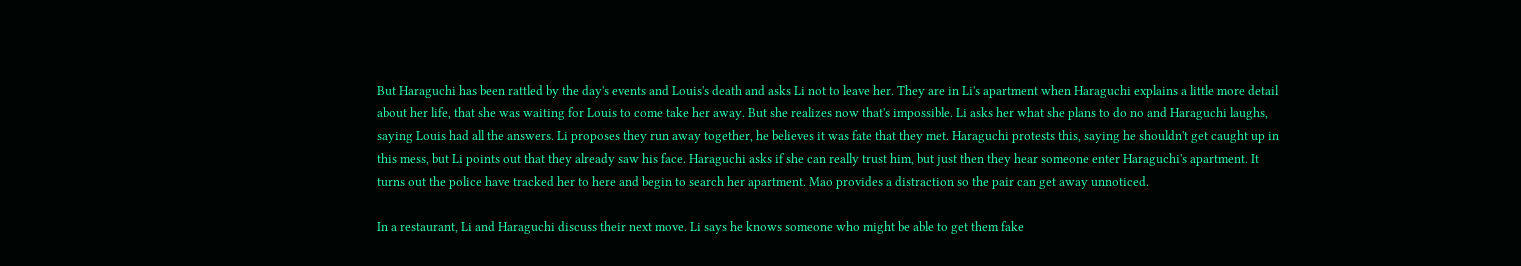But Haraguchi has been rattled by the day's events and Louis's death and asks Li not to leave her. They are in Li's apartment when Haraguchi explains a little more detail about her life, that she was waiting for Louis to come take her away. But she realizes now that's impossible. Li asks her what she plans to do no and Haraguchi laughs, saying Louis had all the answers. Li proposes they run away together, he believes it was fate that they met. Haraguchi protests this, saying he shouldn't get caught up in this mess, but Li points out that they already saw his face. Haraguchi asks if she can really trust him, but just then they hear someone enter Haraguchi's apartment. It turns out the police have tracked her to here and begin to search her apartment. Mao provides a distraction so the pair can get away unnoticed.

In a restaurant, Li and Haraguchi discuss their next move. Li says he knows someone who might be able to get them fake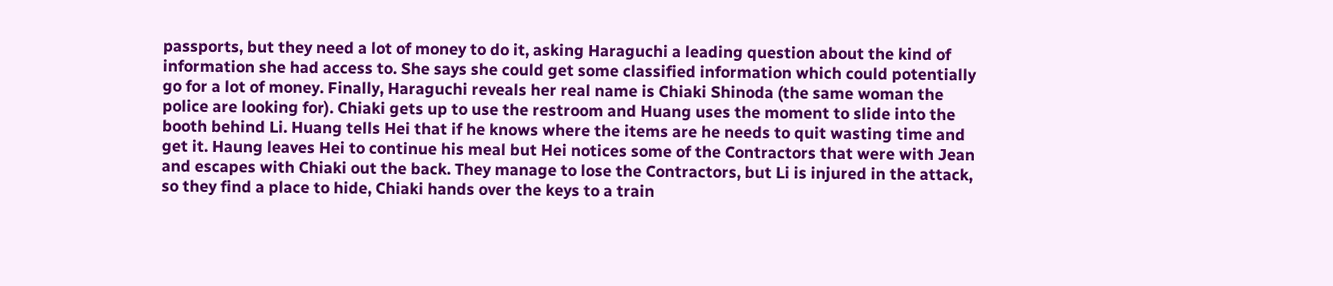passports, but they need a lot of money to do it, asking Haraguchi a leading question about the kind of information she had access to. She says she could get some classified information which could potentially go for a lot of money. Finally, Haraguchi reveals her real name is Chiaki Shinoda (the same woman the police are looking for). Chiaki gets up to use the restroom and Huang uses the moment to slide into the booth behind Li. Huang tells Hei that if he knows where the items are he needs to quit wasting time and get it. Haung leaves Hei to continue his meal but Hei notices some of the Contractors that were with Jean and escapes with Chiaki out the back. They manage to lose the Contractors, but Li is injured in the attack, so they find a place to hide, Chiaki hands over the keys to a train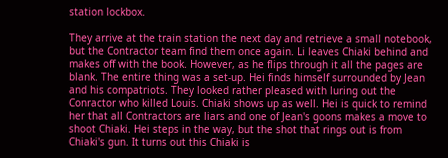station lockbox.

They arrive at the train station the next day and retrieve a small notebook, but the Contractor team find them once again. Li leaves Chiaki behind and makes off with the book. However, as he flips through it all the pages are blank. The entire thing was a set-up. Hei finds himself surrounded by Jean and his compatriots. They looked rather pleased with luring out the Conractor who killed Louis. Chiaki shows up as well. Hei is quick to remind her that all Contractors are liars and one of Jean's goons makes a move to shoot Chiaki. Hei steps in the way, but the shot that rings out is from Chiaki's gun. It turns out this Chiaki is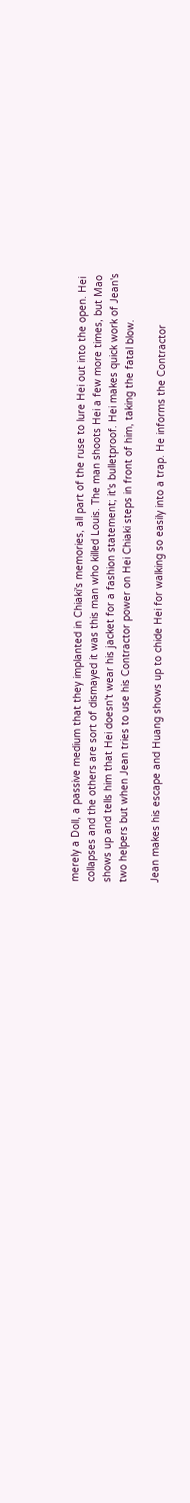merely a Doll, a passive medium that they implanted in Chiaki's memories, all part of the ruse to lure Hei out into the open. Hei collapses and the others are sort of dismayed it was this man who killed Louis. The man shoots Hei a few more times, but Mao shows up and tells him that Hei doesn't wear his jacket for a fashion statement; it's bulletproof. Hei makes quick work of Jean's two helpers but when Jean tries to use his Contractor power on Hei Chiaki steps in front of him, taking the fatal blow.

Jean makes his escape and Huang shows up to chide Hei for walking so easily into a trap. He informs the Contractor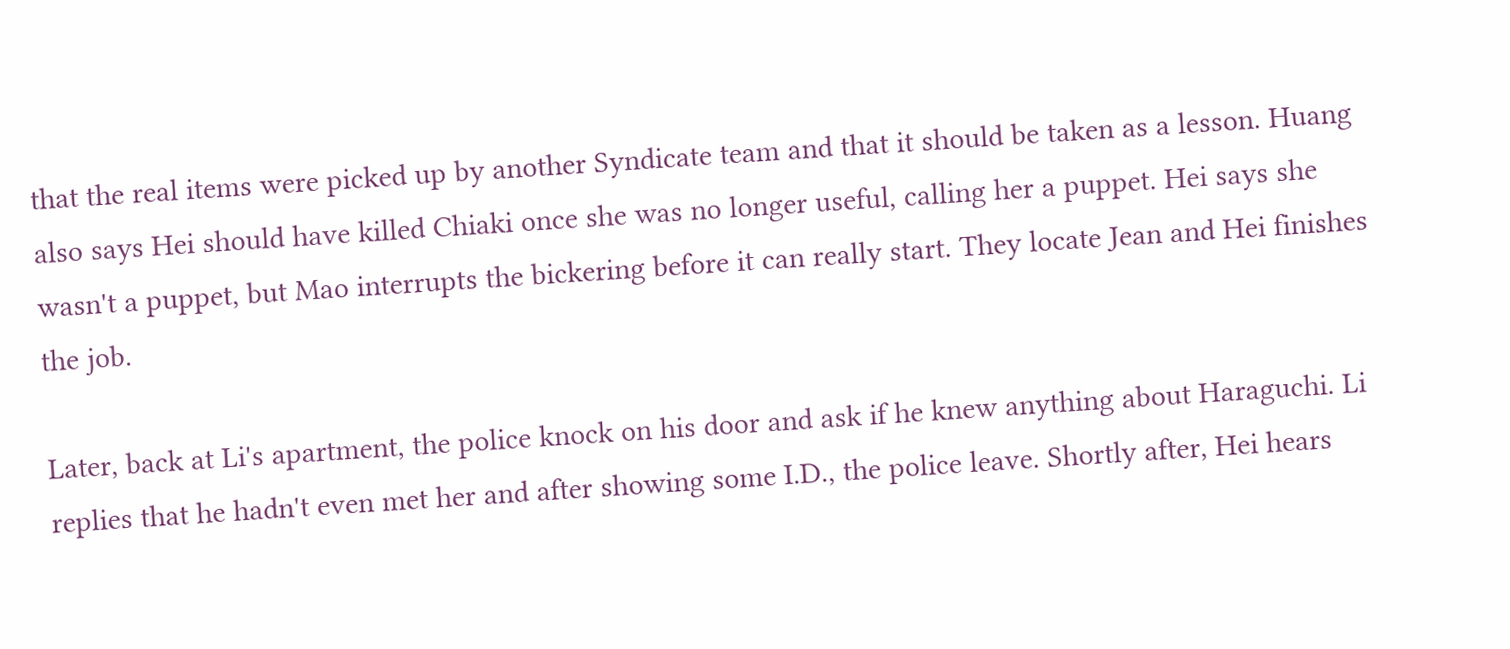that the real items were picked up by another Syndicate team and that it should be taken as a lesson. Huang also says Hei should have killed Chiaki once she was no longer useful, calling her a puppet. Hei says she wasn't a puppet, but Mao interrupts the bickering before it can really start. They locate Jean and Hei finishes the job.

Later, back at Li's apartment, the police knock on his door and ask if he knew anything about Haraguchi. Li replies that he hadn't even met her and after showing some I.D., the police leave. Shortly after, Hei hears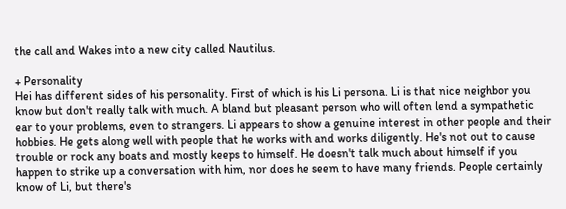the call and Wakes into a new city called Nautilus.

+ Personality
Hei has different sides of his personality. First of which is his Li persona. Li is that nice neighbor you know but don't really talk with much. A bland but pleasant person who will often lend a sympathetic ear to your problems, even to strangers. Li appears to show a genuine interest in other people and their hobbies. He gets along well with people that he works with and works diligently. He's not out to cause trouble or rock any boats and mostly keeps to himself. He doesn't talk much about himself if you happen to strike up a conversation with him, nor does he seem to have many friends. People certainly know of Li, but there's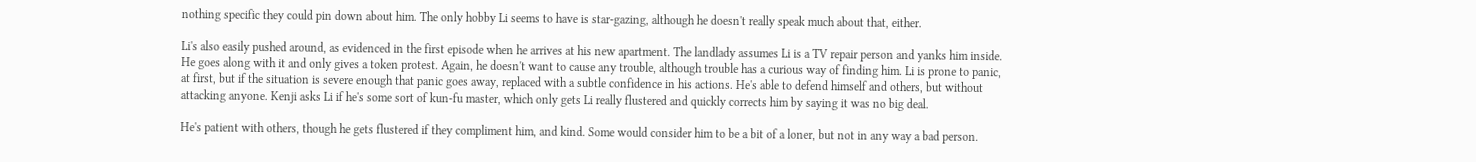nothing specific they could pin down about him. The only hobby Li seems to have is star-gazing, although he doesn't really speak much about that, either.

Li's also easily pushed around, as evidenced in the first episode when he arrives at his new apartment. The landlady assumes Li is a TV repair person and yanks him inside. He goes along with it and only gives a token protest. Again, he doesn't want to cause any trouble, although trouble has a curious way of finding him. Li is prone to panic, at first, but if the situation is severe enough that panic goes away, replaced with a subtle confidence in his actions. He's able to defend himself and others, but without attacking anyone. Kenji asks Li if he's some sort of kun-fu master, which only gets Li really flustered and quickly corrects him by saying it was no big deal.

He's patient with others, though he gets flustered if they compliment him, and kind. Some would consider him to be a bit of a loner, but not in any way a bad person.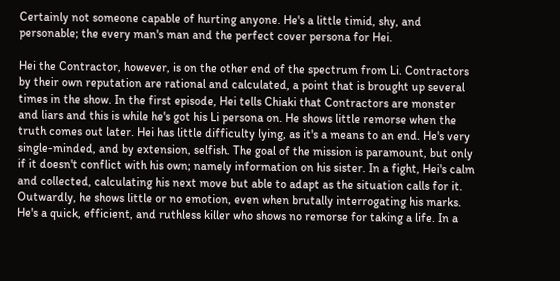Certainly not someone capable of hurting anyone. He's a little timid, shy, and personable; the every man's man and the perfect cover persona for Hei.

Hei the Contractor, however, is on the other end of the spectrum from Li. Contractors by their own reputation are rational and calculated, a point that is brought up several times in the show. In the first episode, Hei tells Chiaki that Contractors are monster and liars and this is while he's got his Li persona on. He shows little remorse when the truth comes out later. Hei has little difficulty lying, as it's a means to an end. He's very single-minded, and by extension, selfish. The goal of the mission is paramount, but only if it doesn't conflict with his own; namely information on his sister. In a fight, Hei's calm and collected, calculating his next move but able to adapt as the situation calls for it. Outwardly, he shows little or no emotion, even when brutally interrogating his marks. He's a quick, efficient, and ruthless killer who shows no remorse for taking a life. In a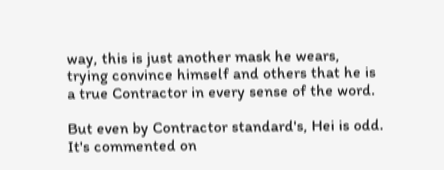way, this is just another mask he wears, trying convince himself and others that he is a true Contractor in every sense of the word.

But even by Contractor standard's, Hei is odd. It's commented on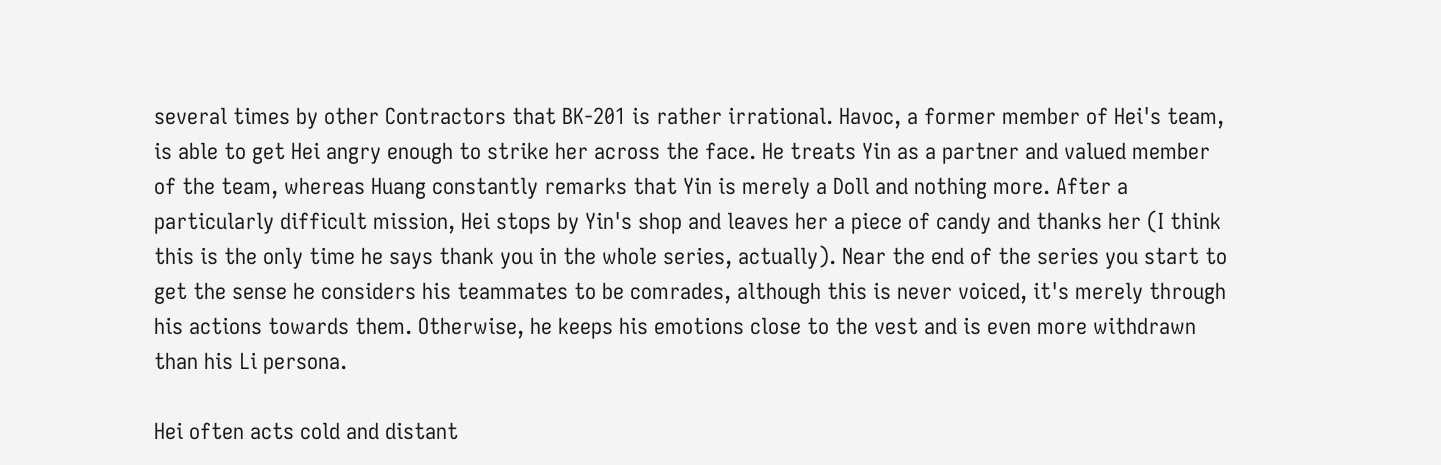several times by other Contractors that BK-201 is rather irrational. Havoc, a former member of Hei's team, is able to get Hei angry enough to strike her across the face. He treats Yin as a partner and valued member of the team, whereas Huang constantly remarks that Yin is merely a Doll and nothing more. After a particularly difficult mission, Hei stops by Yin's shop and leaves her a piece of candy and thanks her (I think this is the only time he says thank you in the whole series, actually). Near the end of the series you start to get the sense he considers his teammates to be comrades, although this is never voiced, it's merely through his actions towards them. Otherwise, he keeps his emotions close to the vest and is even more withdrawn than his Li persona.

Hei often acts cold and distant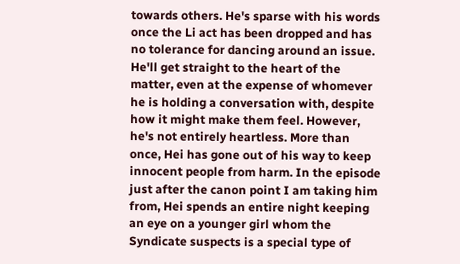towards others. He's sparse with his words once the Li act has been dropped and has no tolerance for dancing around an issue. He'll get straight to the heart of the matter, even at the expense of whomever he is holding a conversation with, despite how it might make them feel. However, he's not entirely heartless. More than once, Hei has gone out of his way to keep innocent people from harm. In the episode just after the canon point I am taking him from, Hei spends an entire night keeping an eye on a younger girl whom the Syndicate suspects is a special type of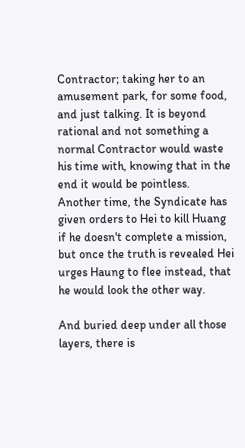Contractor; taking her to an amusement park, for some food, and just talking. It is beyond rational and not something a normal Contractor would waste his time with, knowing that in the end it would be pointless. Another time, the Syndicate has given orders to Hei to kill Huang if he doesn't complete a mission, but once the truth is revealed Hei urges Haung to flee instead, that he would look the other way.

And buried deep under all those layers, there is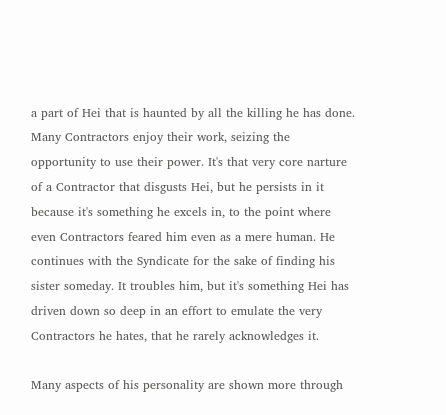a part of Hei that is haunted by all the killing he has done. Many Contractors enjoy their work, seizing the opportunity to use their power. It's that very core narture of a Contractor that disgusts Hei, but he persists in it because it's something he excels in, to the point where even Contractors feared him even as a mere human. He continues with the Syndicate for the sake of finding his sister someday. It troubles him, but it's something Hei has driven down so deep in an effort to emulate the very Contractors he hates, that he rarely acknowledges it.

Many aspects of his personality are shown more through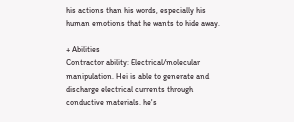his actions than his words, especially his human emotions that he wants to hide away.

+ Abilities
Contractor ability: Electrical/molecular manipulation. Hei is able to generate and discharge electrical currents through conductive materials. he's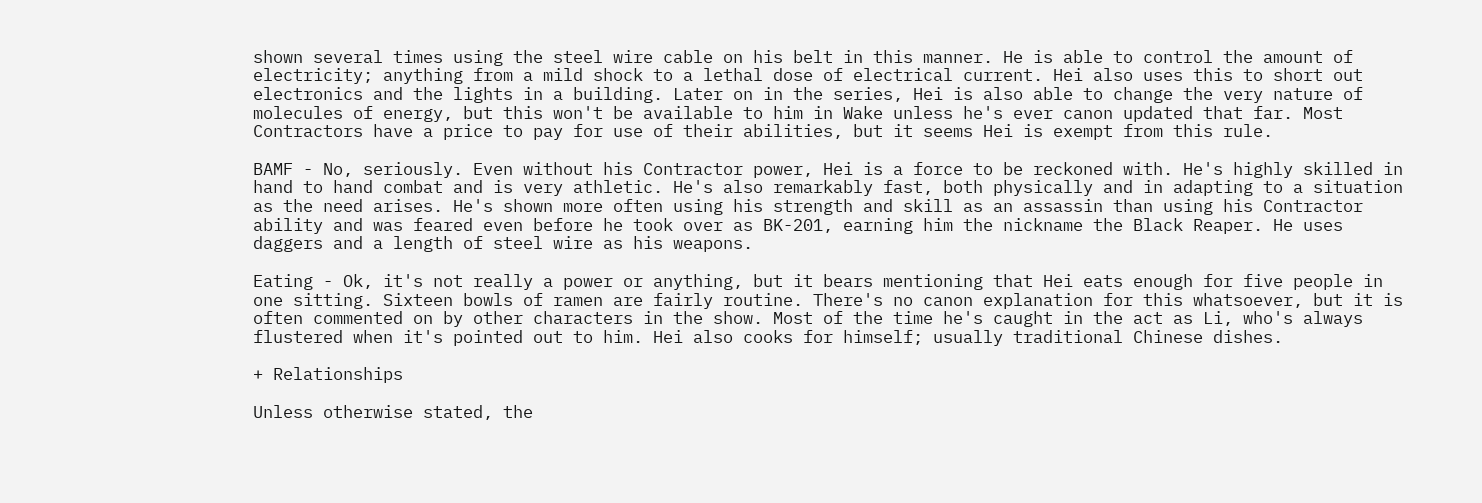shown several times using the steel wire cable on his belt in this manner. He is able to control the amount of electricity; anything from a mild shock to a lethal dose of electrical current. Hei also uses this to short out electronics and the lights in a building. Later on in the series, Hei is also able to change the very nature of molecules of energy, but this won't be available to him in Wake unless he's ever canon updated that far. Most Contractors have a price to pay for use of their abilities, but it seems Hei is exempt from this rule.

BAMF - No, seriously. Even without his Contractor power, Hei is a force to be reckoned with. He's highly skilled in hand to hand combat and is very athletic. He's also remarkably fast, both physically and in adapting to a situation as the need arises. He's shown more often using his strength and skill as an assassin than using his Contractor ability and was feared even before he took over as BK-201, earning him the nickname the Black Reaper. He uses daggers and a length of steel wire as his weapons.

Eating - Ok, it's not really a power or anything, but it bears mentioning that Hei eats enough for five people in one sitting. Sixteen bowls of ramen are fairly routine. There's no canon explanation for this whatsoever, but it is often commented on by other characters in the show. Most of the time he's caught in the act as Li, who's always flustered when it's pointed out to him. Hei also cooks for himself; usually traditional Chinese dishes.

+ Relationships

Unless otherwise stated, the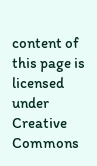content of this page is licensed under Creative Commons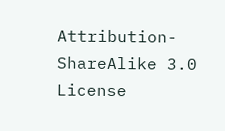Attribution-ShareAlike 3.0 License